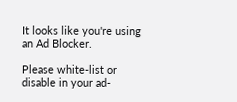It looks like you're using an Ad Blocker.

Please white-list or disable in your ad-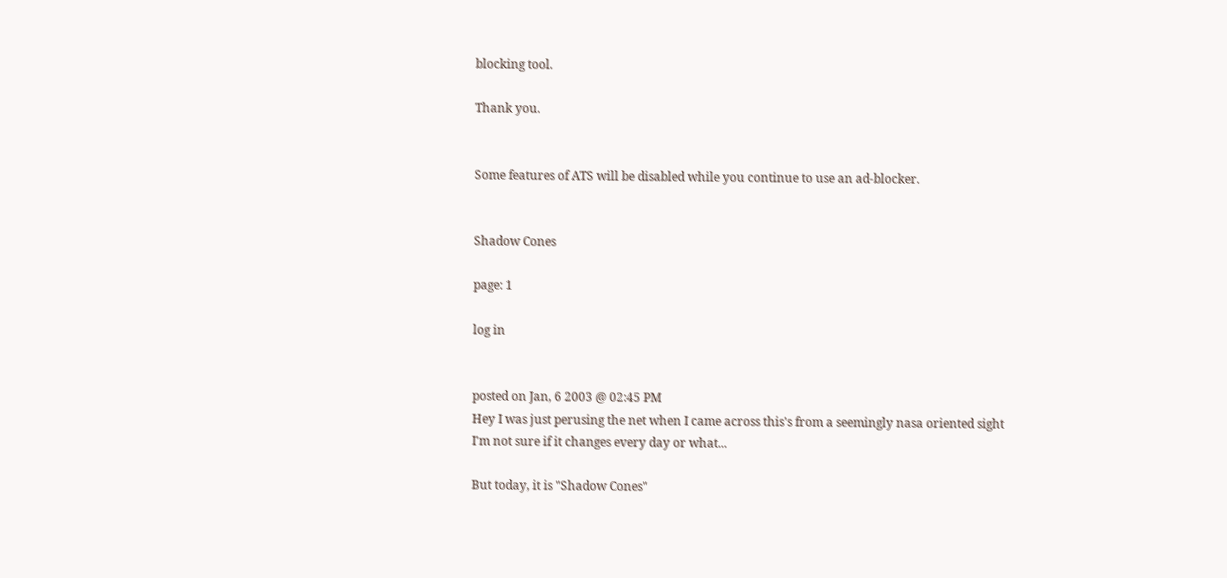blocking tool.

Thank you.


Some features of ATS will be disabled while you continue to use an ad-blocker.


Shadow Cones

page: 1

log in


posted on Jan, 6 2003 @ 02:45 PM
Hey I was just perusing the net when I came across this's from a seemingly nasa oriented sight
I'm not sure if it changes every day or what...

But today, it is "Shadow Cones"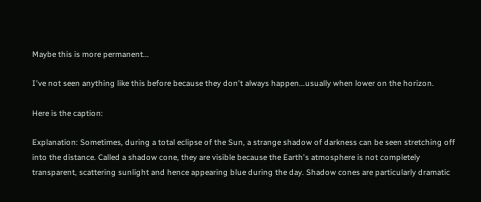Maybe this is more permanent...

I've not seen anything like this before because they don't always happen...usually when lower on the horizon.

Here is the caption:

Explanation: Sometimes, during a total eclipse of the Sun, a strange shadow of darkness can be seen stretching off into the distance. Called a shadow cone, they are visible because the Earth's atmosphere is not completely transparent, scattering sunlight and hence appearing blue during the day. Shadow cones are particularly dramatic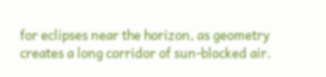for eclipses near the horizon, as geometry creates a long corridor of sun-blocked air.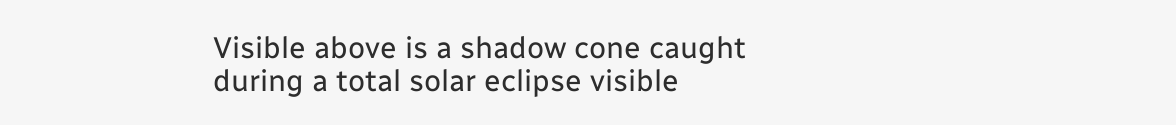Visible above is a shadow cone caught during a total solar eclipse visible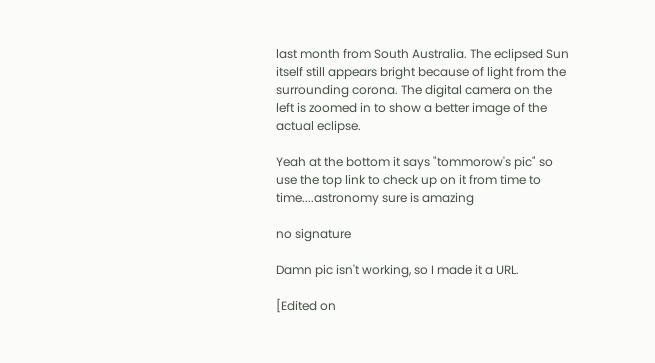last month from South Australia. The eclipsed Sun itself still appears bright because of light from the surrounding corona. The digital camera on the left is zoomed in to show a better image of the actual eclipse.

Yeah at the bottom it says "tommorow's pic" so use the top link to check up on it from time to time....astronomy sure is amazing

no signature

Damn pic isn't working, so I made it a URL.

[Edited on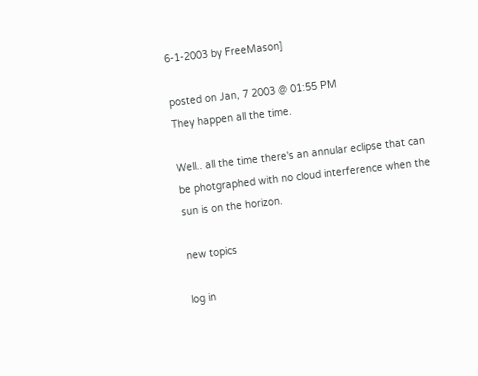6-1-2003 by FreeMason]

posted on Jan, 7 2003 @ 01:55 PM
They happen all the time.

Well.. all the time there's an annular eclipse that can be photgraphed with no cloud interference when the sun is on the horizon.

new topics

log in